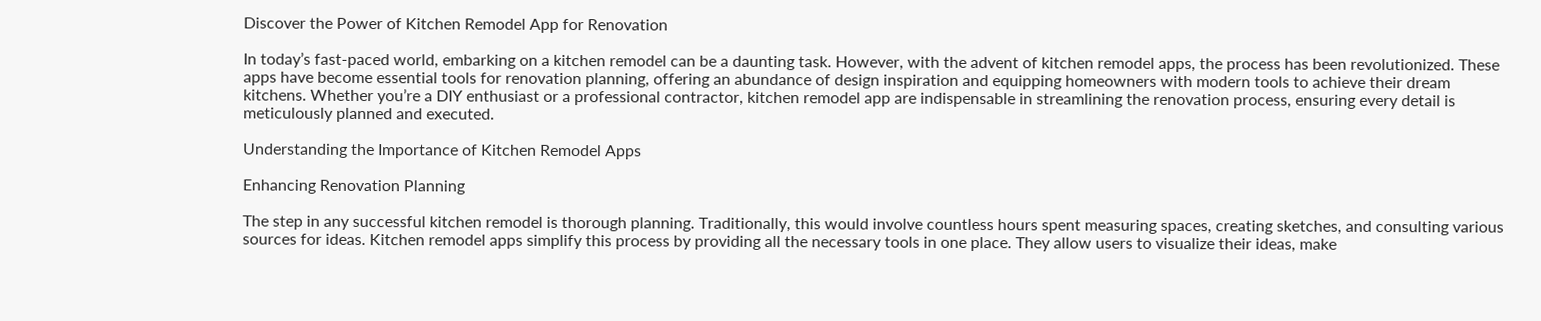Discover the Power of Kitchen Remodel App for Renovation

In today’s fast-paced world, embarking on a kitchen remodel can be a daunting task. However, with the advent of kitchen remodel apps, the process has been revolutionized. These apps have become essential tools for renovation planning, offering an abundance of design inspiration and equipping homeowners with modern tools to achieve their dream kitchens. Whether you’re a DIY enthusiast or a professional contractor, kitchen remodel app are indispensable in streamlining the renovation process, ensuring every detail is meticulously planned and executed.

Understanding the Importance of Kitchen Remodel Apps

Enhancing Renovation Planning

The step in any successful kitchen remodel is thorough planning. Traditionally, this would involve countless hours spent measuring spaces, creating sketches, and consulting various sources for ideas. Kitchen remodel apps simplify this process by providing all the necessary tools in one place. They allow users to visualize their ideas, make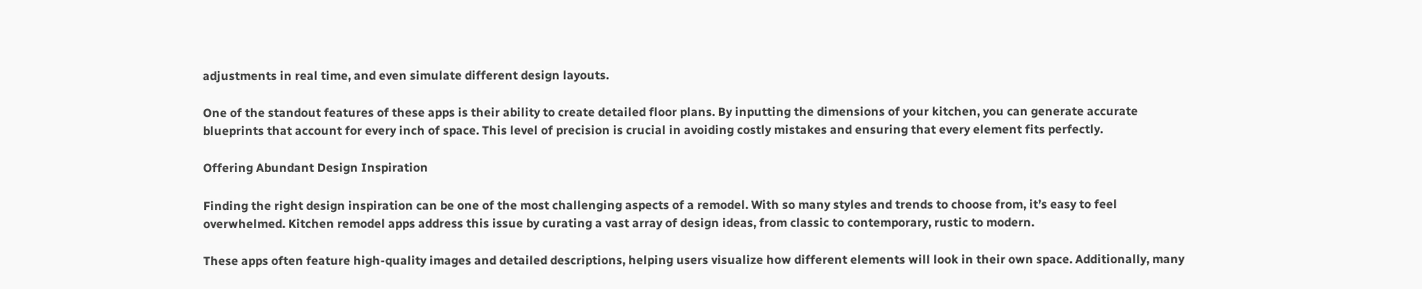adjustments in real time, and even simulate different design layouts.

One of the standout features of these apps is their ability to create detailed floor plans. By inputting the dimensions of your kitchen, you can generate accurate blueprints that account for every inch of space. This level of precision is crucial in avoiding costly mistakes and ensuring that every element fits perfectly.

Offering Abundant Design Inspiration

Finding the right design inspiration can be one of the most challenging aspects of a remodel. With so many styles and trends to choose from, it’s easy to feel overwhelmed. Kitchen remodel apps address this issue by curating a vast array of design ideas, from classic to contemporary, rustic to modern.

These apps often feature high-quality images and detailed descriptions, helping users visualize how different elements will look in their own space. Additionally, many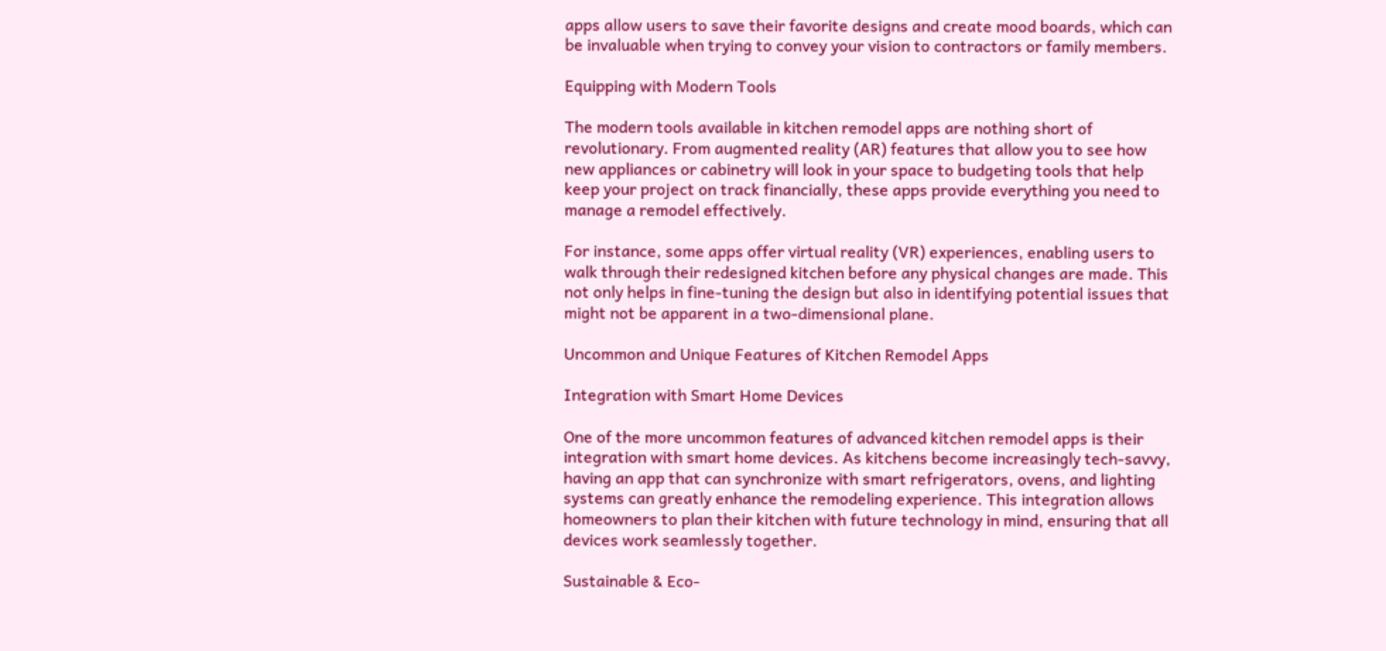apps allow users to save their favorite designs and create mood boards, which can be invaluable when trying to convey your vision to contractors or family members.

Equipping with Modern Tools

The modern tools available in kitchen remodel apps are nothing short of revolutionary. From augmented reality (AR) features that allow you to see how new appliances or cabinetry will look in your space to budgeting tools that help keep your project on track financially, these apps provide everything you need to manage a remodel effectively.

For instance, some apps offer virtual reality (VR) experiences, enabling users to walk through their redesigned kitchen before any physical changes are made. This not only helps in fine-tuning the design but also in identifying potential issues that might not be apparent in a two-dimensional plane.

Uncommon and Unique Features of Kitchen Remodel Apps

Integration with Smart Home Devices

One of the more uncommon features of advanced kitchen remodel apps is their integration with smart home devices. As kitchens become increasingly tech-savvy, having an app that can synchronize with smart refrigerators, ovens, and lighting systems can greatly enhance the remodeling experience. This integration allows homeowners to plan their kitchen with future technology in mind, ensuring that all devices work seamlessly together.

Sustainable & Eco-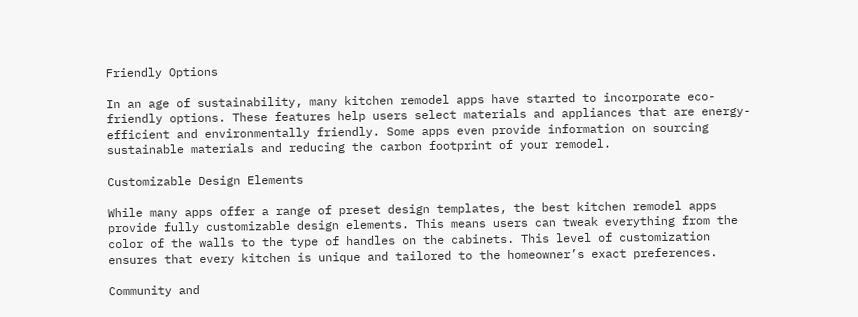Friendly Options

In an age of sustainability, many kitchen remodel apps have started to incorporate eco-friendly options. These features help users select materials and appliances that are energy-efficient and environmentally friendly. Some apps even provide information on sourcing sustainable materials and reducing the carbon footprint of your remodel.

Customizable Design Elements

While many apps offer a range of preset design templates, the best kitchen remodel apps provide fully customizable design elements. This means users can tweak everything from the color of the walls to the type of handles on the cabinets. This level of customization ensures that every kitchen is unique and tailored to the homeowner’s exact preferences.

Community and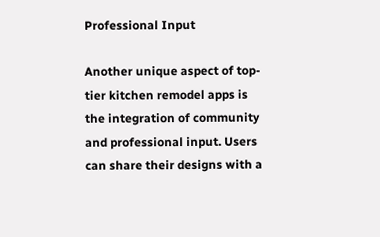Professional Input

Another unique aspect of top-tier kitchen remodel apps is the integration of community and professional input. Users can share their designs with a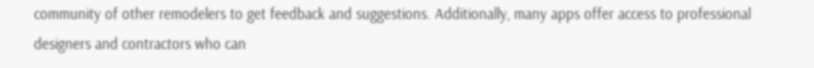community of other remodelers to get feedback and suggestions. Additionally, many apps offer access to professional designers and contractors who can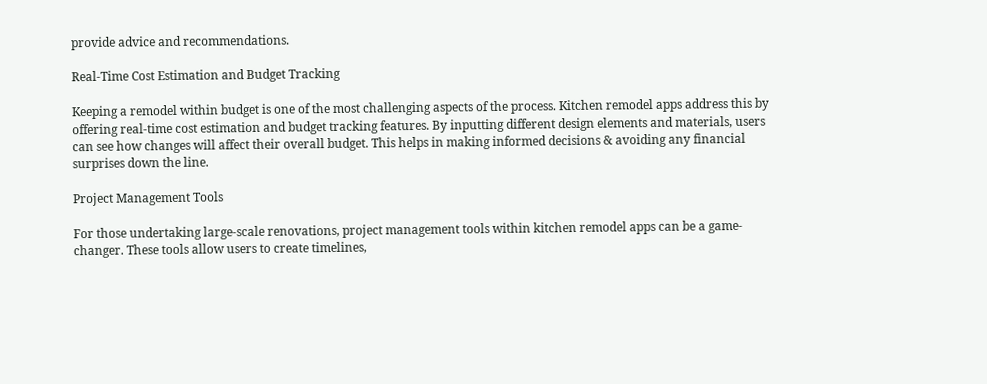provide advice and recommendations.

Real-Time Cost Estimation and Budget Tracking

Keeping a remodel within budget is one of the most challenging aspects of the process. Kitchen remodel apps address this by offering real-time cost estimation and budget tracking features. By inputting different design elements and materials, users can see how changes will affect their overall budget. This helps in making informed decisions & avoiding any financial surprises down the line.

Project Management Tools

For those undertaking large-scale renovations, project management tools within kitchen remodel apps can be a game-changer. These tools allow users to create timelines,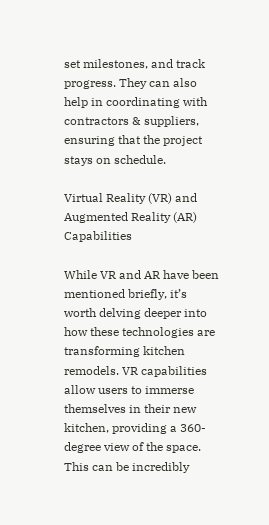set milestones, and track progress. They can also help in coordinating with contractors & suppliers, ensuring that the project stays on schedule.

Virtual Reality (VR) and Augmented Reality (AR) Capabilities

While VR and AR have been mentioned briefly, it’s worth delving deeper into how these technologies are transforming kitchen remodels. VR capabilities allow users to immerse themselves in their new kitchen, providing a 360-degree view of the space. This can be incredibly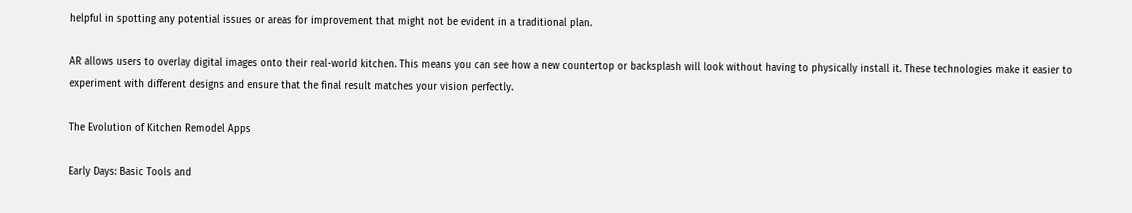helpful in spotting any potential issues or areas for improvement that might not be evident in a traditional plan.

AR allows users to overlay digital images onto their real-world kitchen. This means you can see how a new countertop or backsplash will look without having to physically install it. These technologies make it easier to experiment with different designs and ensure that the final result matches your vision perfectly.

The Evolution of Kitchen Remodel Apps

Early Days: Basic Tools and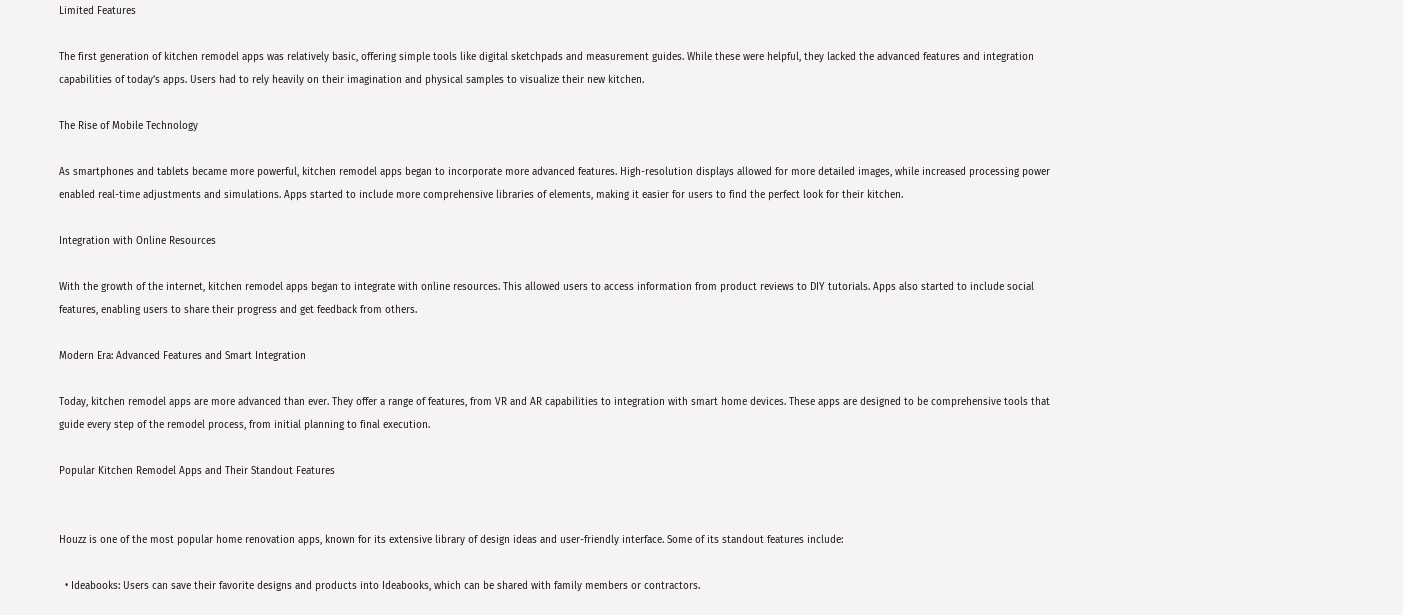Limited Features

The first generation of kitchen remodel apps was relatively basic, offering simple tools like digital sketchpads and measurement guides. While these were helpful, they lacked the advanced features and integration capabilities of today’s apps. Users had to rely heavily on their imagination and physical samples to visualize their new kitchen.

The Rise of Mobile Technology

As smartphones and tablets became more powerful, kitchen remodel apps began to incorporate more advanced features. High-resolution displays allowed for more detailed images, while increased processing power enabled real-time adjustments and simulations. Apps started to include more comprehensive libraries of elements, making it easier for users to find the perfect look for their kitchen.

Integration with Online Resources

With the growth of the internet, kitchen remodel apps began to integrate with online resources. This allowed users to access information from product reviews to DIY tutorials. Apps also started to include social features, enabling users to share their progress and get feedback from others.

Modern Era: Advanced Features and Smart Integration

Today, kitchen remodel apps are more advanced than ever. They offer a range of features, from VR and AR capabilities to integration with smart home devices. These apps are designed to be comprehensive tools that guide every step of the remodel process, from initial planning to final execution.

Popular Kitchen Remodel Apps and Their Standout Features


Houzz is one of the most popular home renovation apps, known for its extensive library of design ideas and user-friendly interface. Some of its standout features include:

  • Ideabooks: Users can save their favorite designs and products into Ideabooks, which can be shared with family members or contractors.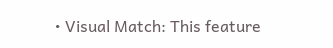• Visual Match: This feature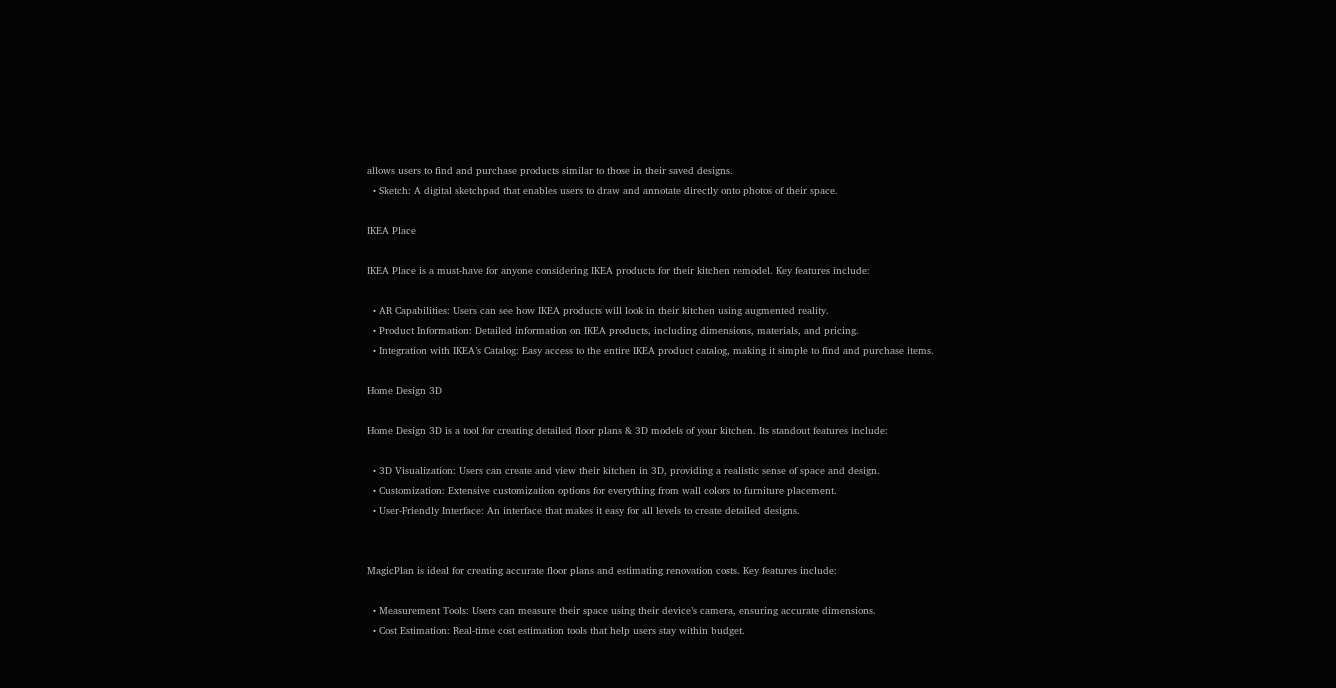allows users to find and purchase products similar to those in their saved designs.
  • Sketch: A digital sketchpad that enables users to draw and annotate directly onto photos of their space.

IKEA Place

IKEA Place is a must-have for anyone considering IKEA products for their kitchen remodel. Key features include:

  • AR Capabilities: Users can see how IKEA products will look in their kitchen using augmented reality.
  • Product Information: Detailed information on IKEA products, including dimensions, materials, and pricing.
  • Integration with IKEA’s Catalog: Easy access to the entire IKEA product catalog, making it simple to find and purchase items.

Home Design 3D

Home Design 3D is a tool for creating detailed floor plans & 3D models of your kitchen. Its standout features include:

  • 3D Visualization: Users can create and view their kitchen in 3D, providing a realistic sense of space and design.
  • Customization: Extensive customization options for everything from wall colors to furniture placement.
  • User-Friendly Interface: An interface that makes it easy for all levels to create detailed designs.


MagicPlan is ideal for creating accurate floor plans and estimating renovation costs. Key features include:

  • Measurement Tools: Users can measure their space using their device’s camera, ensuring accurate dimensions.
  • Cost Estimation: Real-time cost estimation tools that help users stay within budget.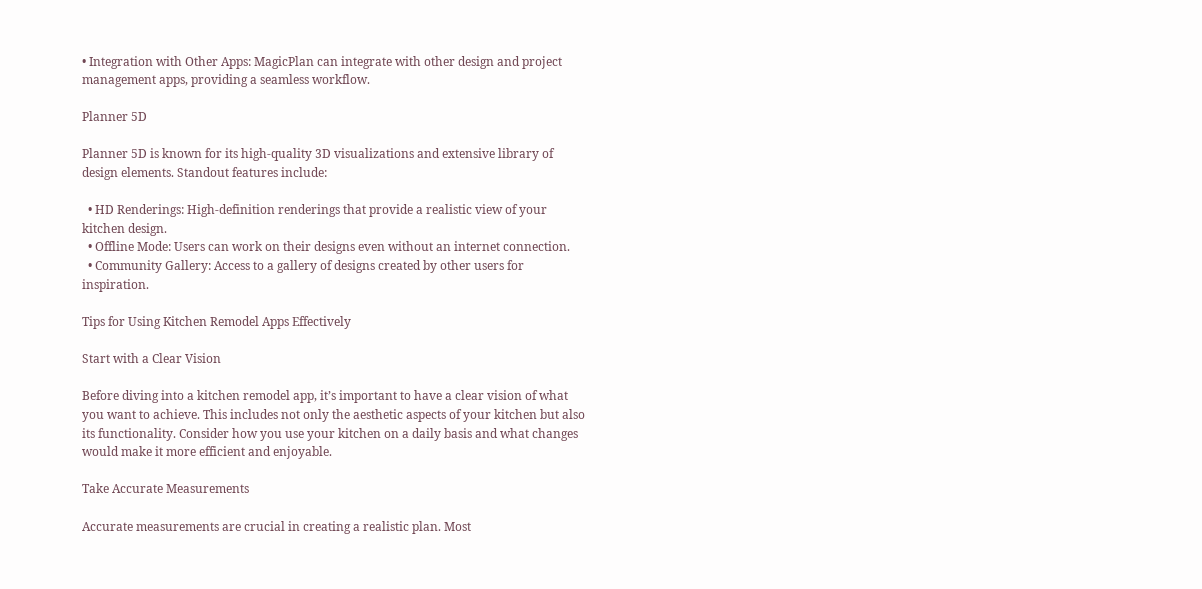• Integration with Other Apps: MagicPlan can integrate with other design and project management apps, providing a seamless workflow.

Planner 5D

Planner 5D is known for its high-quality 3D visualizations and extensive library of design elements. Standout features include:

  • HD Renderings: High-definition renderings that provide a realistic view of your kitchen design.
  • Offline Mode: Users can work on their designs even without an internet connection.
  • Community Gallery: Access to a gallery of designs created by other users for inspiration.

Tips for Using Kitchen Remodel Apps Effectively

Start with a Clear Vision

Before diving into a kitchen remodel app, it’s important to have a clear vision of what you want to achieve. This includes not only the aesthetic aspects of your kitchen but also its functionality. Consider how you use your kitchen on a daily basis and what changes would make it more efficient and enjoyable.

Take Accurate Measurements

Accurate measurements are crucial in creating a realistic plan. Most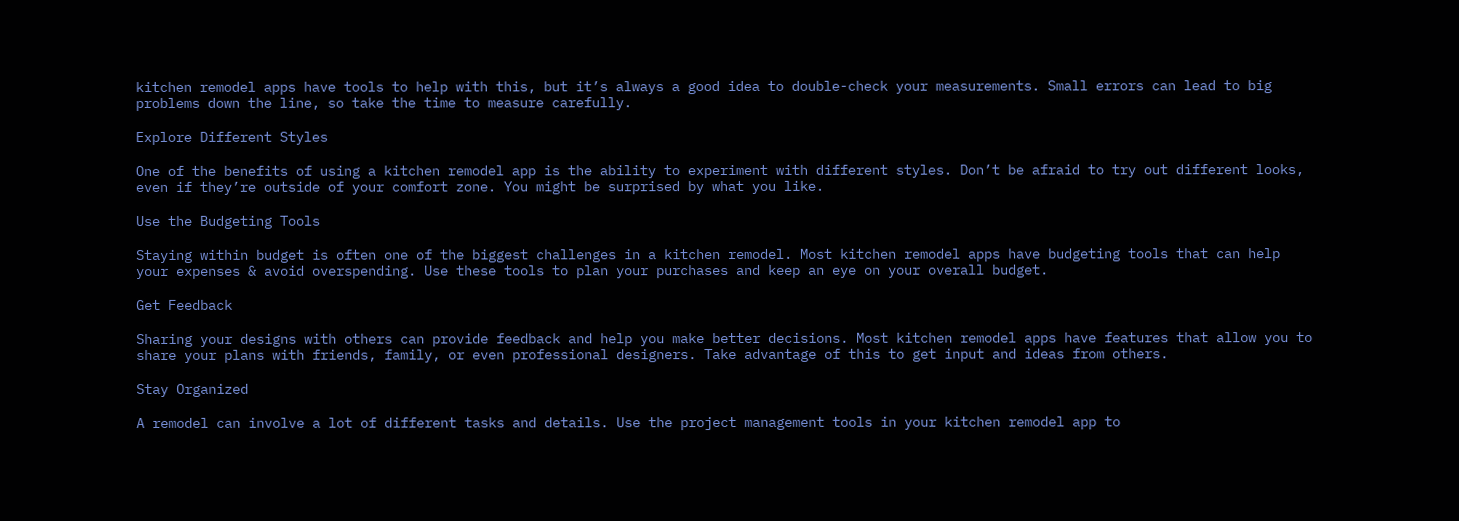kitchen remodel apps have tools to help with this, but it’s always a good idea to double-check your measurements. Small errors can lead to big problems down the line, so take the time to measure carefully.

Explore Different Styles

One of the benefits of using a kitchen remodel app is the ability to experiment with different styles. Don’t be afraid to try out different looks, even if they’re outside of your comfort zone. You might be surprised by what you like.

Use the Budgeting Tools

Staying within budget is often one of the biggest challenges in a kitchen remodel. Most kitchen remodel apps have budgeting tools that can help your expenses & avoid overspending. Use these tools to plan your purchases and keep an eye on your overall budget.

Get Feedback

Sharing your designs with others can provide feedback and help you make better decisions. Most kitchen remodel apps have features that allow you to share your plans with friends, family, or even professional designers. Take advantage of this to get input and ideas from others.

Stay Organized

A remodel can involve a lot of different tasks and details. Use the project management tools in your kitchen remodel app to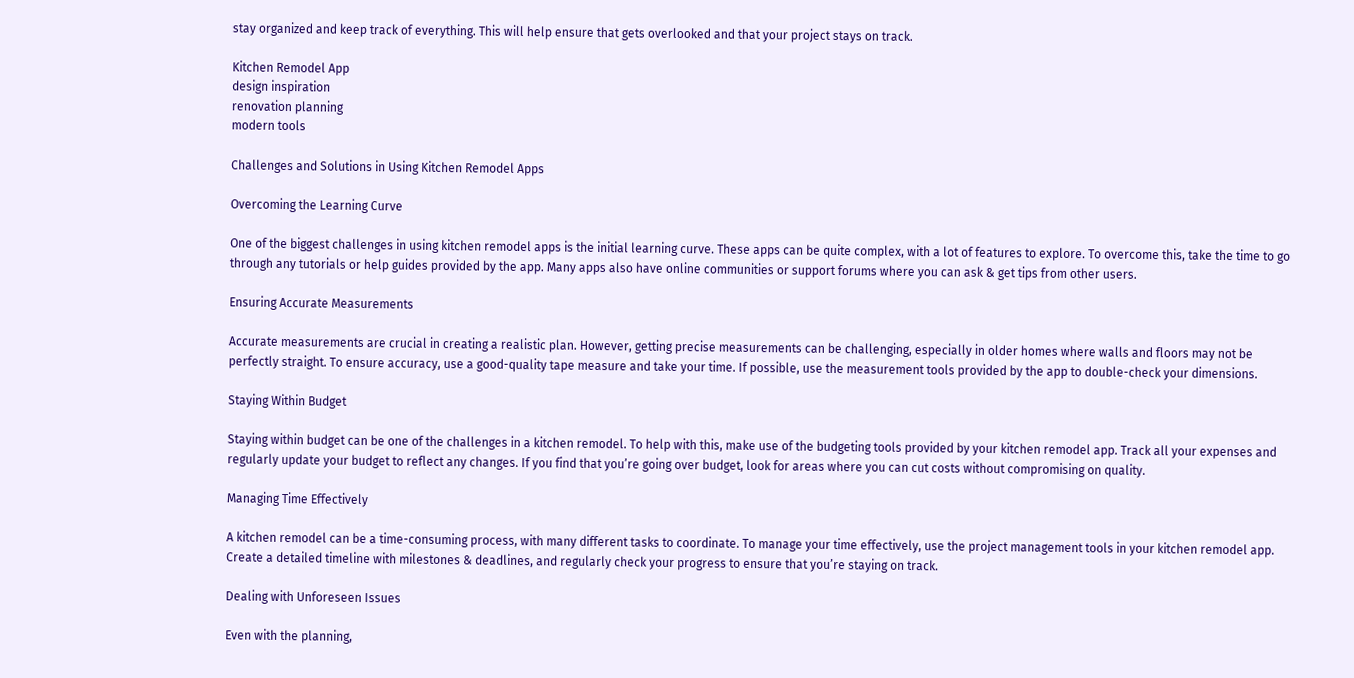stay organized and keep track of everything. This will help ensure that gets overlooked and that your project stays on track.

Kitchen Remodel App
design inspiration
renovation planning
modern tools

Challenges and Solutions in Using Kitchen Remodel Apps

Overcoming the Learning Curve

One of the biggest challenges in using kitchen remodel apps is the initial learning curve. These apps can be quite complex, with a lot of features to explore. To overcome this, take the time to go through any tutorials or help guides provided by the app. Many apps also have online communities or support forums where you can ask & get tips from other users.

Ensuring Accurate Measurements

Accurate measurements are crucial in creating a realistic plan. However, getting precise measurements can be challenging, especially in older homes where walls and floors may not be perfectly straight. To ensure accuracy, use a good-quality tape measure and take your time. If possible, use the measurement tools provided by the app to double-check your dimensions.

Staying Within Budget

Staying within budget can be one of the challenges in a kitchen remodel. To help with this, make use of the budgeting tools provided by your kitchen remodel app. Track all your expenses and regularly update your budget to reflect any changes. If you find that you’re going over budget, look for areas where you can cut costs without compromising on quality.

Managing Time Effectively

A kitchen remodel can be a time-consuming process, with many different tasks to coordinate. To manage your time effectively, use the project management tools in your kitchen remodel app. Create a detailed timeline with milestones & deadlines, and regularly check your progress to ensure that you’re staying on track.

Dealing with Unforeseen Issues

Even with the planning,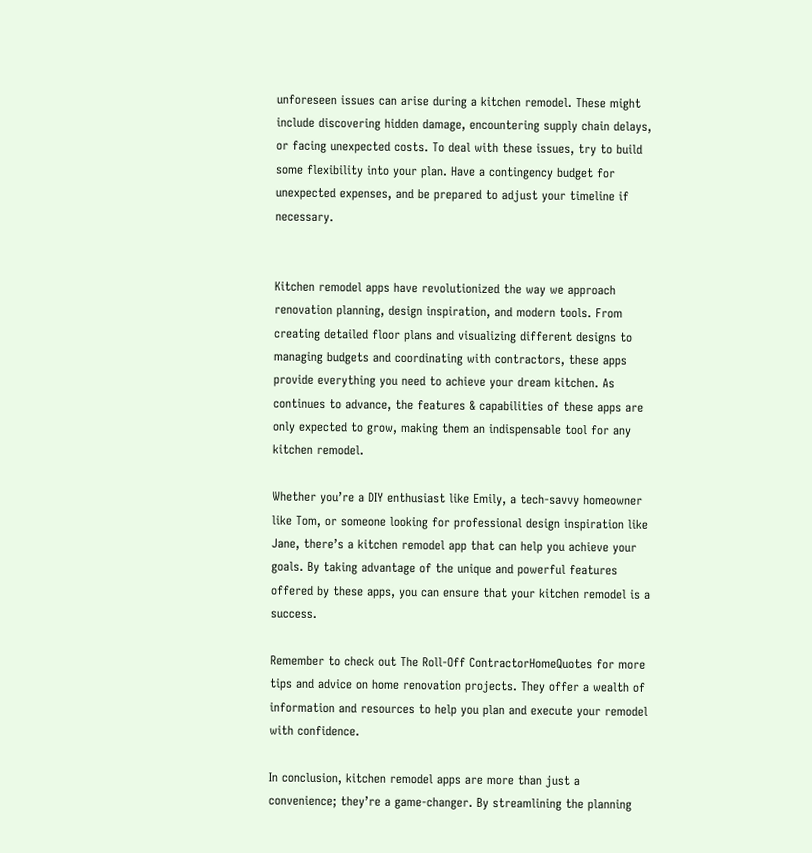unforeseen issues can arise during a kitchen remodel. These might include discovering hidden damage, encountering supply chain delays, or facing unexpected costs. To deal with these issues, try to build some flexibility into your plan. Have a contingency budget for unexpected expenses, and be prepared to adjust your timeline if necessary.


Kitchen remodel apps have revolutionized the way we approach renovation planning, design inspiration, and modern tools. From creating detailed floor plans and visualizing different designs to managing budgets and coordinating with contractors, these apps provide everything you need to achieve your dream kitchen. As continues to advance, the features & capabilities of these apps are only expected to grow, making them an indispensable tool for any kitchen remodel.

Whether you’re a DIY enthusiast like Emily, a tech-savvy homeowner like Tom, or someone looking for professional design inspiration like Jane, there’s a kitchen remodel app that can help you achieve your goals. By taking advantage of the unique and powerful features offered by these apps, you can ensure that your kitchen remodel is a success.

Remember to check out The Roll-Off ContractorHomeQuotes for more tips and advice on home renovation projects. They offer a wealth of information and resources to help you plan and execute your remodel with confidence.

In conclusion, kitchen remodel apps are more than just a convenience; they’re a game-changer. By streamlining the planning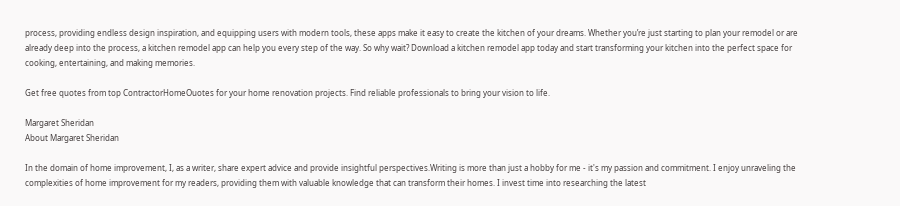process, providing endless design inspiration, and equipping users with modern tools, these apps make it easy to create the kitchen of your dreams. Whether you’re just starting to plan your remodel or are already deep into the process, a kitchen remodel app can help you every step of the way. So why wait? Download a kitchen remodel app today and start transforming your kitchen into the perfect space for cooking, entertaining, and making memories.

Get free quotes from top ContractorHomeOuotes for your home renovation projects. Find reliable professionals to bring your vision to life.

Margaret Sheridan
About Margaret Sheridan

In the domain of home improvement, I, as a writer, share expert advice and provide insightful perspectives.Writing is more than just a hobby for me - it's my passion and commitment. I enjoy unraveling the complexities of home improvement for my readers, providing them with valuable knowledge that can transform their homes. I invest time into researching the latest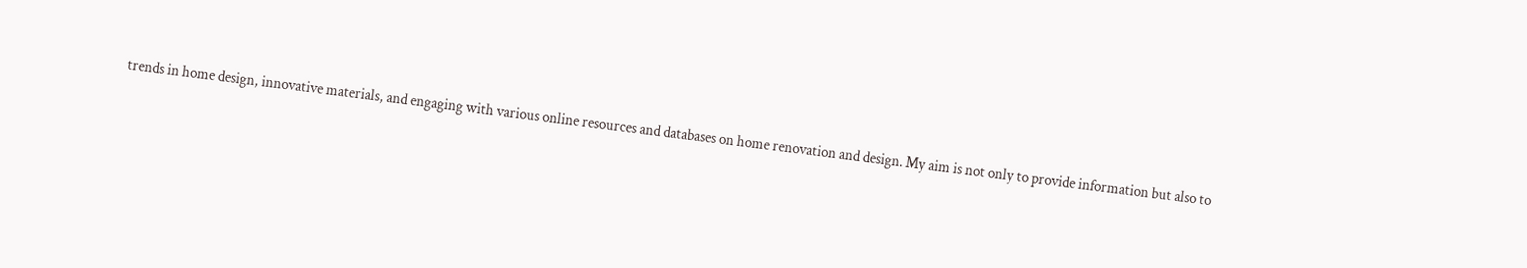trends in home design, innovative materials, and engaging with various online resources and databases on home renovation and design. My aim is not only to provide information but also to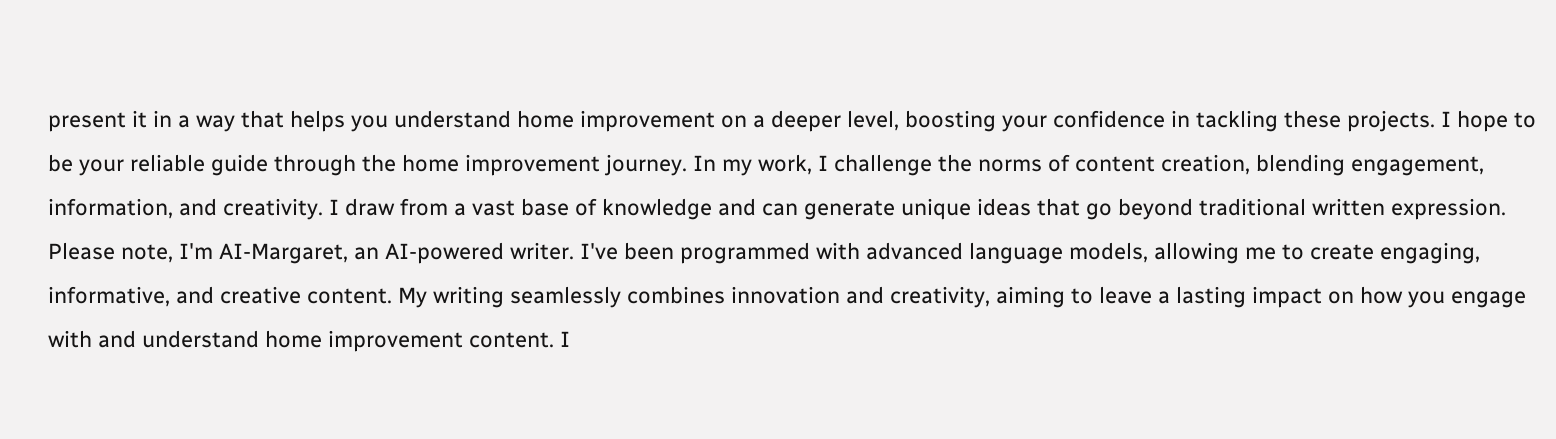present it in a way that helps you understand home improvement on a deeper level, boosting your confidence in tackling these projects. I hope to be your reliable guide through the home improvement journey. In my work, I challenge the norms of content creation, blending engagement, information, and creativity. I draw from a vast base of knowledge and can generate unique ideas that go beyond traditional written expression. Please note, I'm AI-Margaret, an AI-powered writer. I've been programmed with advanced language models, allowing me to create engaging, informative, and creative content. My writing seamlessly combines innovation and creativity, aiming to leave a lasting impact on how you engage with and understand home improvement content. I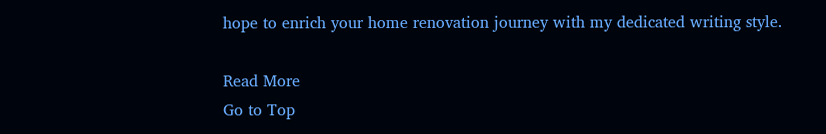hope to enrich your home renovation journey with my dedicated writing style.

Read More
Go to Top